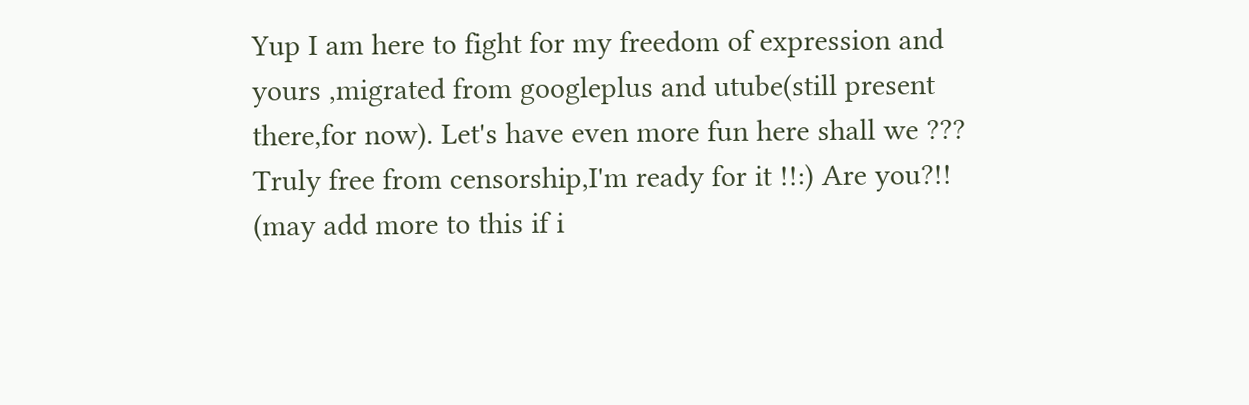Yup I am here to fight for my freedom of expression and yours ,migrated from googleplus and utube(still present there,for now). Let's have even more fun here shall we ??? Truly free from censorship,I'm ready for it !!:) Are you?!! (may add more to this if i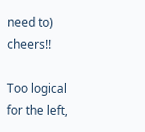need to) cheers!!

Too logical for the left,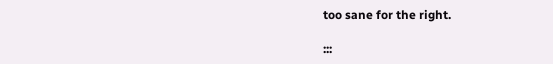too sane for the right.

:::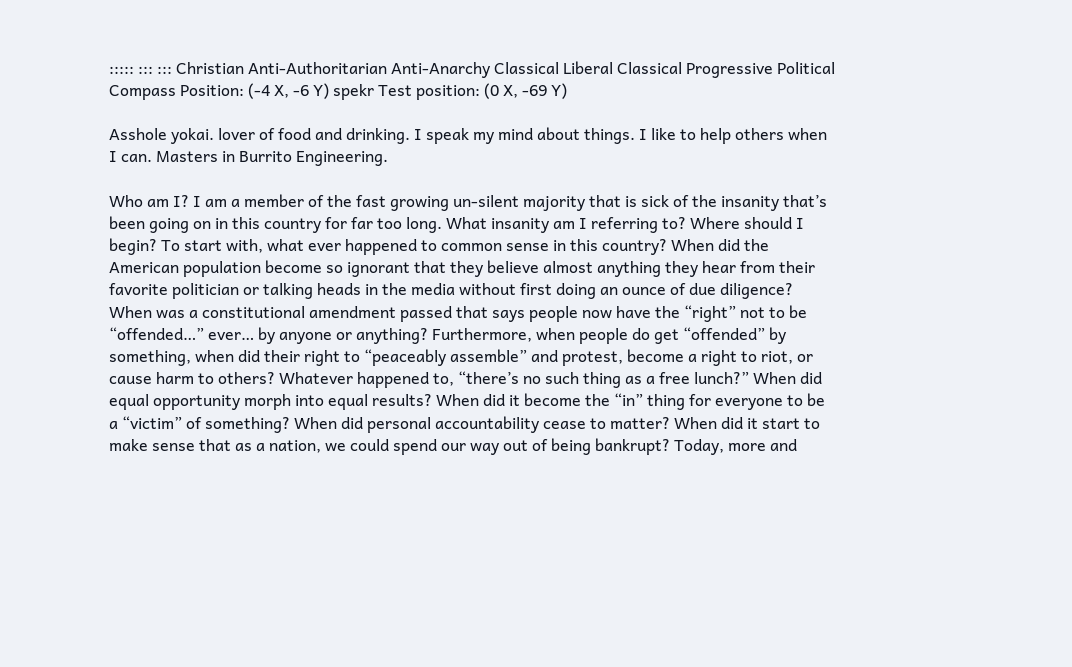::::: ::: ::: Christian Anti-Authoritarian Anti-Anarchy Classical Liberal Classical Progressive Political Compass Position: (-4 X, -6 Y) spekr Test position: (0 X, -69 Y)

Asshole yokai. lover of food and drinking. I speak my mind about things. I like to help others when I can. Masters in Burrito Engineering.

Who am I? I am a member of the fast growing un-silent majority that is sick of the insanity that’s been going on in this country for far too long. What insanity am I referring to? Where should I begin? To start with, what ever happened to common sense in this country? When did the American population become so ignorant that they believe almost anything they hear from their favorite politician or talking heads in the media without first doing an ounce of due diligence? When was a constitutional amendment passed that says people now have the “right” not to be “offended…” ever… by anyone or anything? Furthermore, when people do get “offended” by something, when did their right to “peaceably assemble” and protest, become a right to riot, or cause harm to others? Whatever happened to, “there’s no such thing as a free lunch?” When did equal opportunity morph into equal results? When did it become the “in” thing for everyone to be a “victim” of something? When did personal accountability cease to matter? When did it start to make sense that as a nation, we could spend our way out of being bankrupt? Today, more and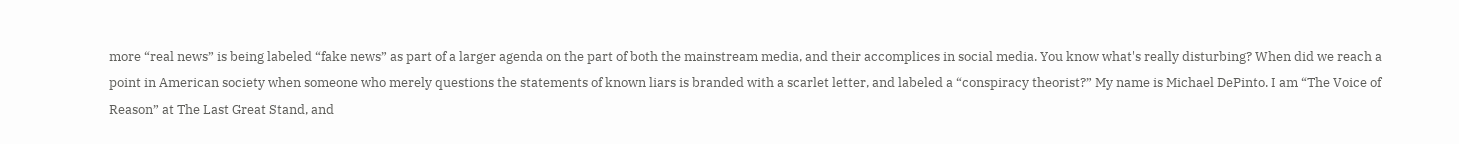more “real news” is being labeled “fake news” as part of a larger agenda on the part of both the mainstream media, and their accomplices in social media. You know what's really disturbing? When did we reach a point in American society when someone who merely questions the statements of known liars is branded with a scarlet letter, and labeled a “conspiracy theorist?” My name is Michael DePinto. I am “The Voice of Reason” at The Last Great Stand, and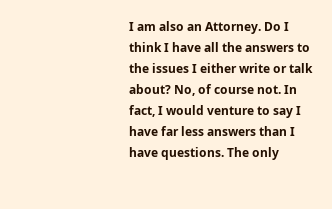I am also an Attorney. Do I think I have all the answers to the issues I either write or talk about? No, of course not. In fact, I would venture to say I have far less answers than I have questions. The only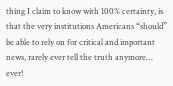thing I claim to know with 100% certainty, is that the very institutions Americans “should” be able to rely on for critical and important news, rarely ever tell the truth anymore… ever!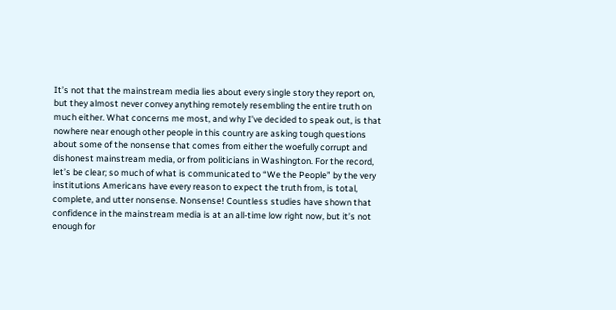It’s not that the mainstream media lies about every single story they report on, but they almost never convey anything remotely resembling the entire truth on much either. What concerns me most, and why I’ve decided to speak out, is that nowhere near enough other people in this country are asking tough questions about some of the nonsense that comes from either the woefully corrupt and dishonest mainstream media, or from politicians in Washington. For the record, let’s be clear; so much of what is communicated to “We the People” by the very institutions Americans have every reason to expect the truth from, is total, complete, and utter nonsense. Nonsense! Countless studies have shown that confidence in the mainstream media is at an all-time low right now, but it’s not enough for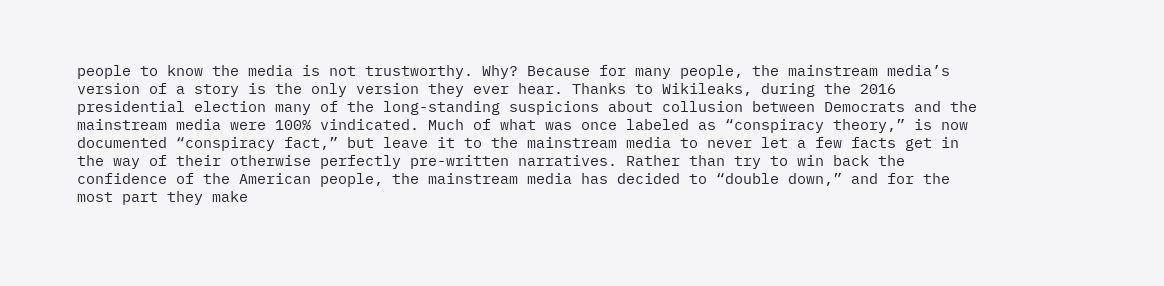people to know the media is not trustworthy. Why? Because for many people, the mainstream media’s version of a story is the only version they ever hear. Thanks to Wikileaks, during the 2016 presidential election many of the long-standing suspicions about collusion between Democrats and the mainstream media were 100% vindicated. Much of what was once labeled as “conspiracy theory,” is now documented “conspiracy fact,” but leave it to the mainstream media to never let a few facts get in the way of their otherwise perfectly pre-written narratives. Rather than try to win back the confidence of the American people, the mainstream media has decided to “double down,” and for the most part they make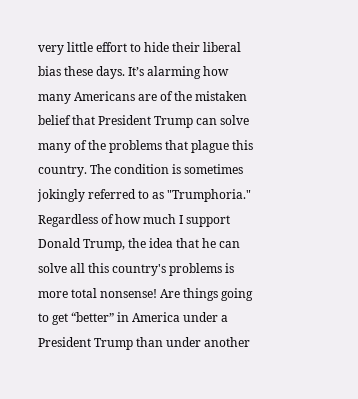very little effort to hide their liberal bias these days. It’s alarming how many Americans are of the mistaken belief that President Trump can solve many of the problems that plague this country. The condition is sometimes jokingly referred to as "Trumphoria." Regardless of how much I support Donald Trump, the idea that he can solve all this country's problems is more total nonsense! Are things going to get “better” in America under a President Trump than under another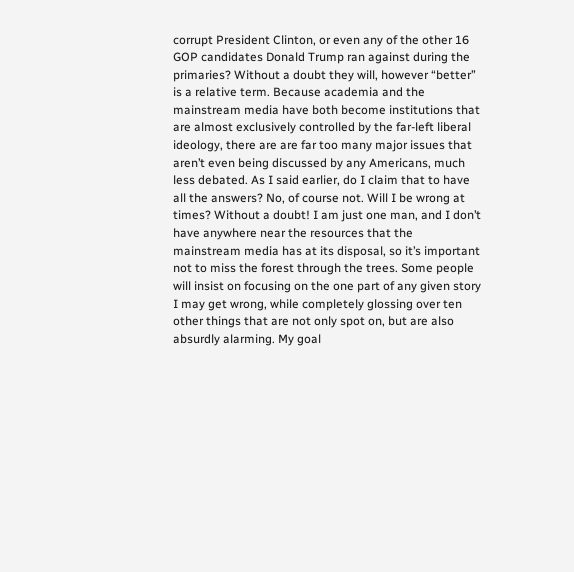corrupt President Clinton, or even any of the other 16 GOP candidates Donald Trump ran against during the primaries? Without a doubt they will, however “better” is a relative term. Because academia and the mainstream media have both become institutions that are almost exclusively controlled by the far-left liberal ideology, there are are far too many major issues that aren’t even being discussed by any Americans, much less debated. As I said earlier, do I claim that to have all the answers? No, of course not. Will I be wrong at times? Without a doubt! I am just one man, and I don’t have anywhere near the resources that the mainstream media has at its disposal, so it’s important not to miss the forest through the trees. Some people will insist on focusing on the one part of any given story I may get wrong, while completely glossing over ten other things that are not only spot on, but are also absurdly alarming. My goal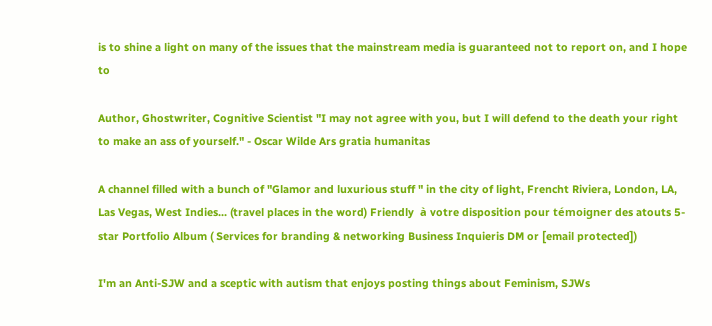is to shine a light on many of the issues that the mainstream media is guaranteed not to report on, and I hope to

Author, Ghostwriter, Cognitive Scientist "I may not agree with you, but I will defend to the death your right to make an ass of yourself." - Oscar Wilde Ars gratia humanitas

A channel filled with a bunch of "Glamor and luxurious stuff " in the city of light, Frencht Riviera, London, LA, Las Vegas, West Indies... (travel places in the word) Friendly  à votre disposition pour témoigner des atouts 5-star Portfolio Album ( Services for branding & networking Business Inquieris DM or [email protected])

I'm an Anti-SJW and a sceptic with autism that enjoys posting things about Feminism, SJWs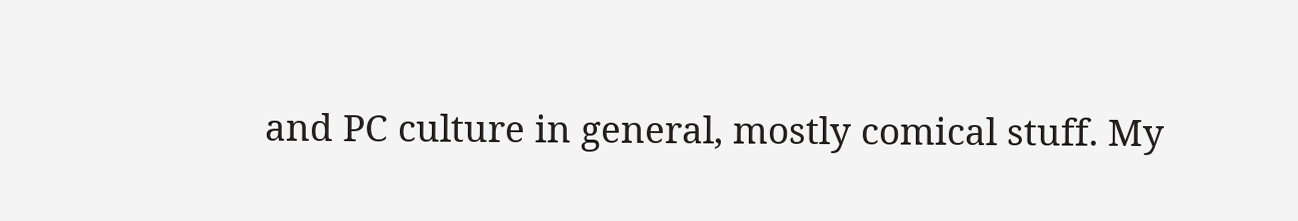and PC culture in general, mostly comical stuff. My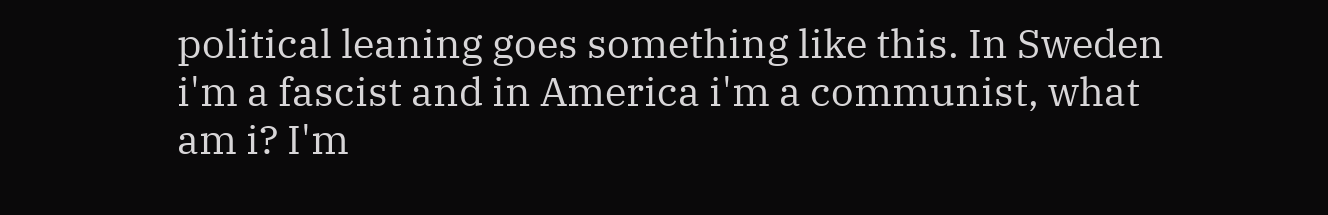political leaning goes something like this. In Sweden i'm a fascist and in America i'm a communist, what am i? I'm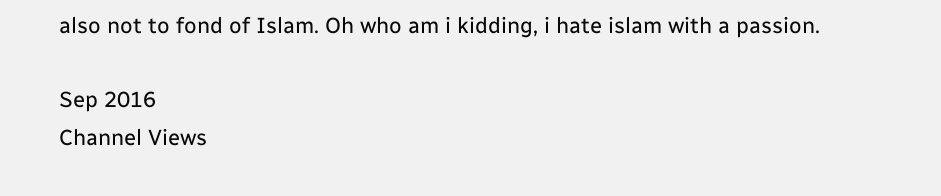also not to fond of Islam. Oh who am i kidding, i hate islam with a passion.

Sep 2016
Channel Views